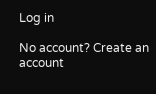Log in

No account? Create an account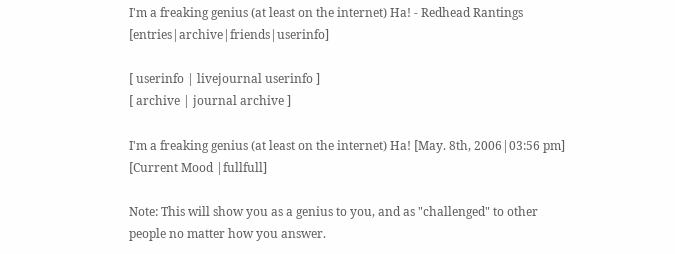I'm a freaking genius (at least on the internet) Ha! - Redhead Rantings [entries|archive|friends|userinfo]

[ userinfo | livejournal userinfo ]
[ archive | journal archive ]

I'm a freaking genius (at least on the internet) Ha! [May. 8th, 2006|03:56 pm]
[Current Mood |fullfull]

Note: This will show you as a genius to you, and as "challenged" to other people no matter how you answer.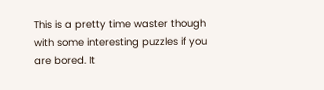This is a pretty time waster though with some interesting puzzles if you are bored. It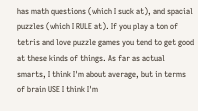has math questions (which I suck at), and spacial puzzles (which I RULE at). If you play a ton of tetris and love puzzle games you tend to get good at these kinds of things. As far as actual smarts, I think I'm about average, but in terms of brain USE I think I'm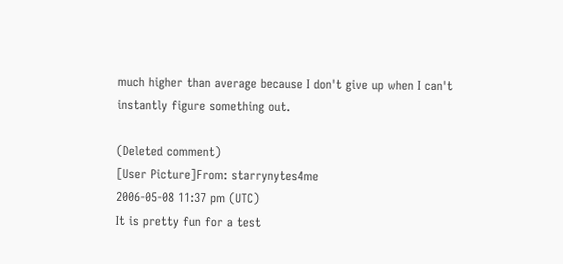much higher than average because I don't give up when I can't instantly figure something out.

(Deleted comment)
[User Picture]From: starrynytes4me
2006-05-08 11:37 pm (UTC)
It is pretty fun for a test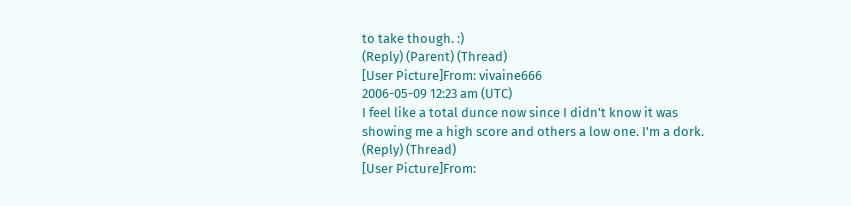to take though. :)
(Reply) (Parent) (Thread)
[User Picture]From: vivaine666
2006-05-09 12:23 am (UTC)
I feel like a total dunce now since I didn't know it was showing me a high score and others a low one. I'm a dork.
(Reply) (Thread)
[User Picture]From: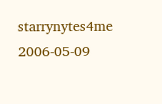starrynytes4me
2006-05-09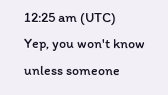12:25 am (UTC)
Yep, you won't know unless someone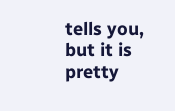tells you, but it is pretty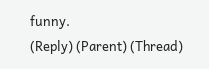funny.
(Reply) (Parent) (Thread)